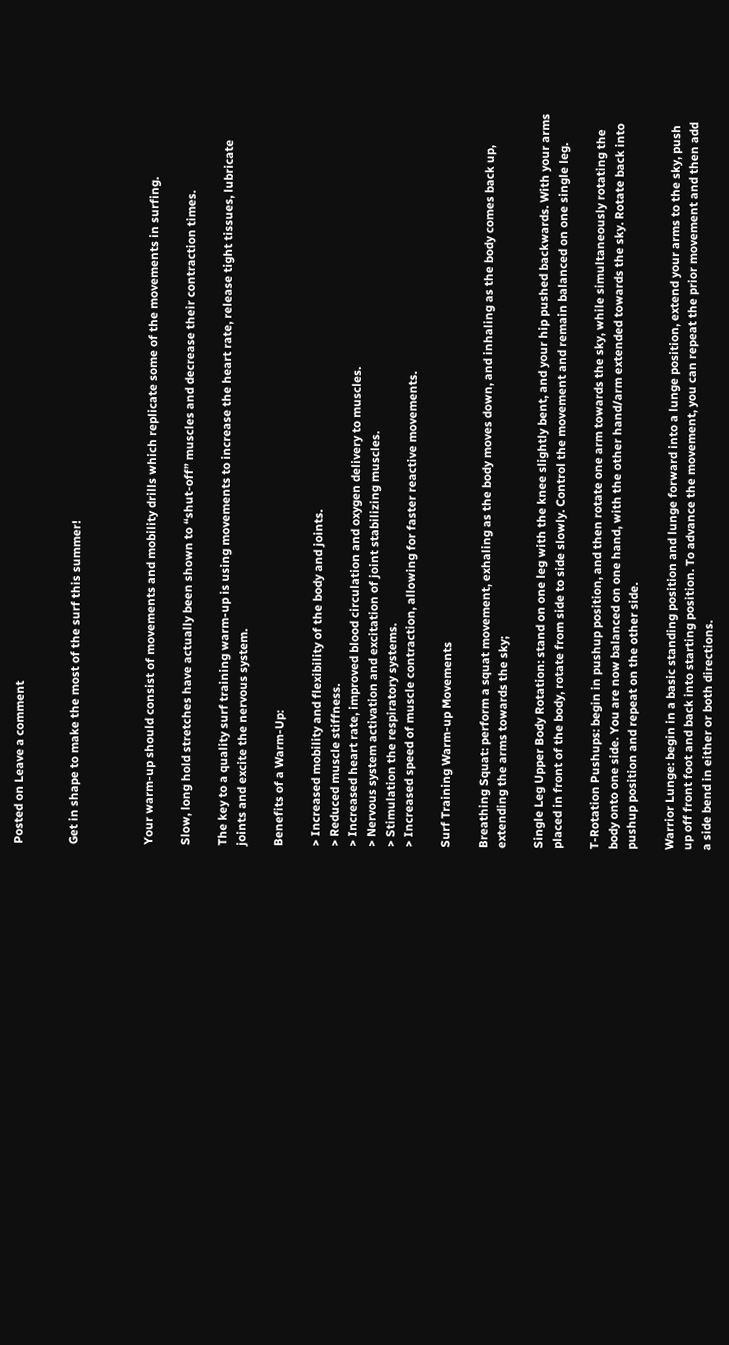Posted on Leave a comment


Get in shape to make the most of the surf this summer!



Your warm-up should consist of movements and mobility drills which replicate some of the movements in surfing.

Slow, long hold stretches have actually been shown to “shut-off” muscles and decrease their contraction times.

The key to a quality surf training warm-up is using movements to increase the heart rate, release tight tissues, lubricate joints and excite the nervous system.

Benefits of a Warm-Up:

> Increased mobility and flexibility of the body and joints.
> Reduced muscle stiffness.
> Increased heart rate, improved blood circulation and oxygen delivery to muscles.
> Nervous system activation and excitation of joint stabilizing muscles.
> Stimulation the respiratory systems.
> Increased speed of muscle contraction, allowing for faster reactive movements.

Surf Training Warm-up Movements

Breathing Squat: perform a squat movement, exhaling as the body moves down, and inhaling as the body comes back up, extending the arms towards the sky;

Single Leg Upper Body Rotation: stand on one leg with the knee slightly bent, and your hip pushed backwards. With your arms placed in front of the body, rotate from side to side slowly. Control the movement and remain balanced on one single leg.

T-Rotation Pushups: begin in pushup position, and then rotate one arm towards the sky, while simultaneously rotating the body onto one side. You are now balanced on one hand, with the other hand/arm extended towards the sky. Rotate back into pushup position and repeat on the other side.

Warrior Lunge: begin in a basic standing position and lunge forward into a lunge position, extend your arms to the sky, push up off front foot and back into starting position. To advance the movement, you can repeat the prior movement and then add a side bend in either or both directions.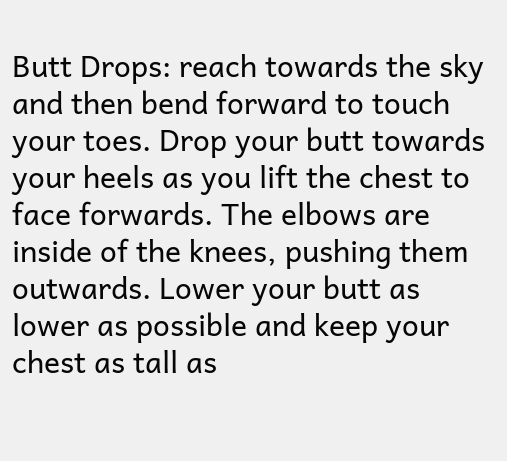Butt Drops: reach towards the sky and then bend forward to touch your toes. Drop your butt towards your heels as you lift the chest to face forwards. The elbows are inside of the knees, pushing them outwards. Lower your butt as lower as possible and keep your chest as tall as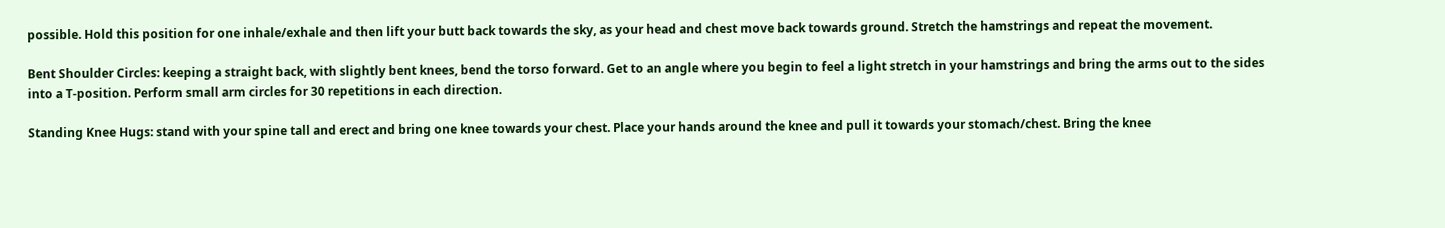possible. Hold this position for one inhale/exhale and then lift your butt back towards the sky, as your head and chest move back towards ground. Stretch the hamstrings and repeat the movement.

Bent Shoulder Circles: keeping a straight back, with slightly bent knees, bend the torso forward. Get to an angle where you begin to feel a light stretch in your hamstrings and bring the arms out to the sides into a T-position. Perform small arm circles for 30 repetitions in each direction.

Standing Knee Hugs: stand with your spine tall and erect and bring one knee towards your chest. Place your hands around the knee and pull it towards your stomach/chest. Bring the knee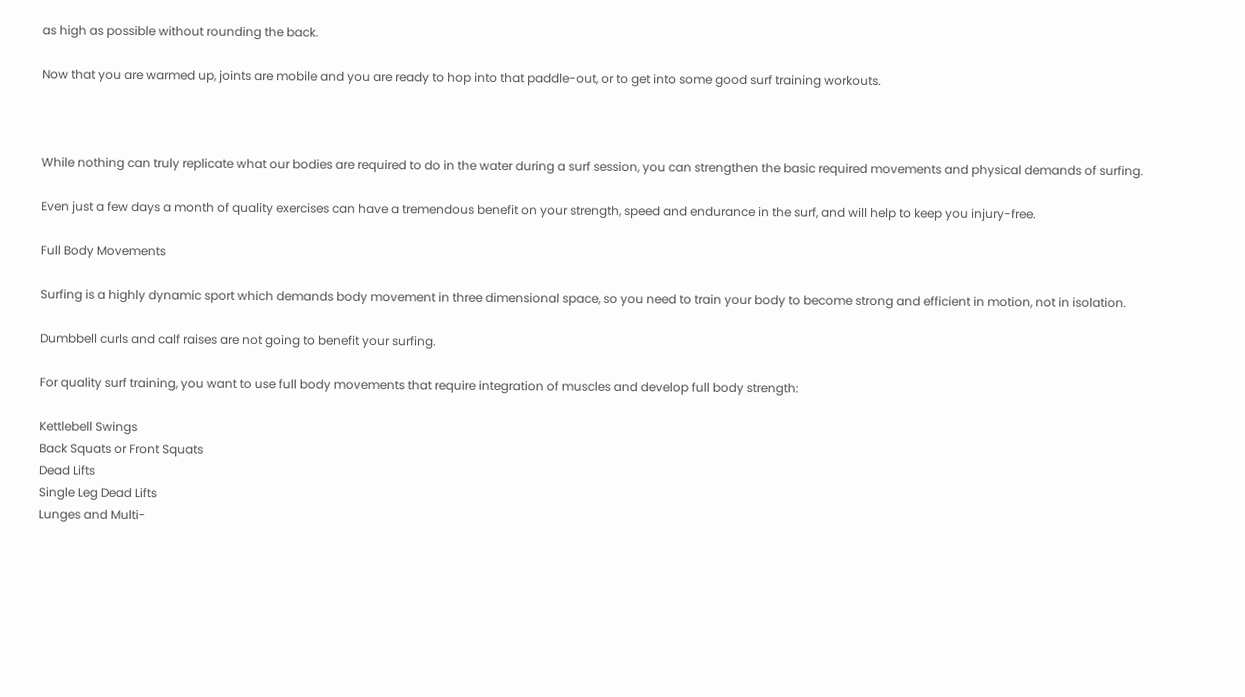as high as possible without rounding the back.

Now that you are warmed up, joints are mobile and you are ready to hop into that paddle-out, or to get into some good surf training workouts.



While nothing can truly replicate what our bodies are required to do in the water during a surf session, you can strengthen the basic required movements and physical demands of surfing.

Even just a few days a month of quality exercises can have a tremendous benefit on your strength, speed and endurance in the surf, and will help to keep you injury-free.

Full Body Movements

Surfing is a highly dynamic sport which demands body movement in three dimensional space, so you need to train your body to become strong and efficient in motion, not in isolation.

Dumbbell curls and calf raises are not going to benefit your surfing.

For quality surf training, you want to use full body movements that require integration of muscles and develop full body strength:

Kettlebell Swings
Back Squats or Front Squats
Dead Lifts
Single Leg Dead Lifts
Lunges and Multi-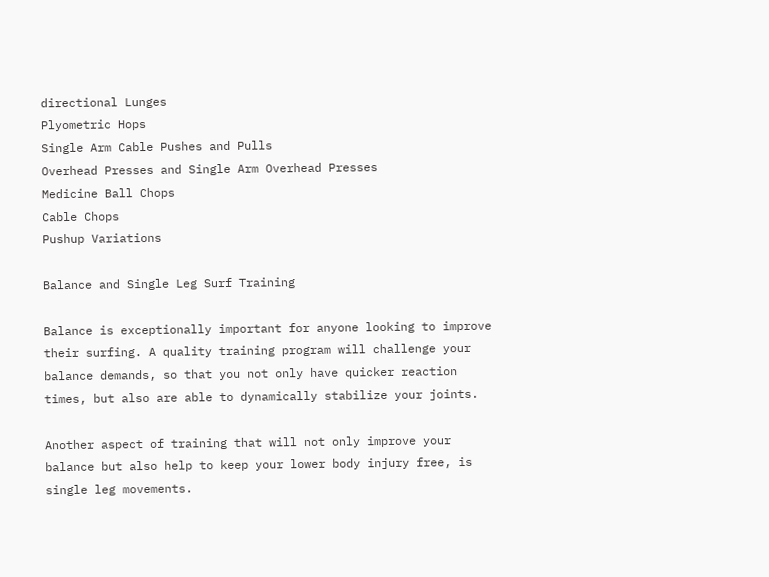directional Lunges
Plyometric Hops
Single Arm Cable Pushes and Pulls
Overhead Presses and Single Arm Overhead Presses
Medicine Ball Chops
Cable Chops
Pushup Variations

Balance and Single Leg Surf Training

Balance is exceptionally important for anyone looking to improve their surfing. A quality training program will challenge your balance demands, so that you not only have quicker reaction times, but also are able to dynamically stabilize your joints.

Another aspect of training that will not only improve your balance but also help to keep your lower body injury free, is single leg movements.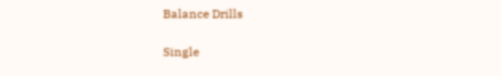Balance Drills

Single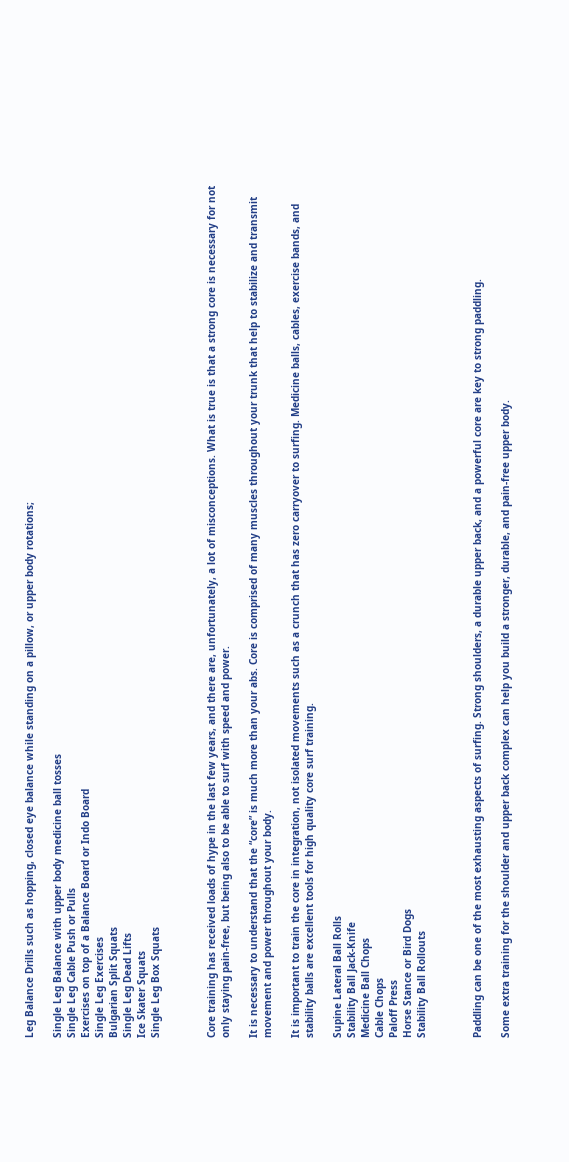Leg Balance Drills such as hopping, closed eye balance while standing on a pillow, or upper body rotations;

Single Leg Balance with upper body medicine ball tosses
Single Leg Cable Push or Pulls
Exercises on top of a Balance Board or Indo Board
Single Leg Exercises
Bulgarian Split Squats
Single Leg Dead Lifts
Ice Skater Squats
Single Leg Box Squats



Core training has received loads of hype in the last few years, and there are, unfortunately, a lot of misconceptions. What is true is that a strong core is necessary for not only staying pain-free, but being also to be able to surf with speed and power.

It is necessary to understand that the “core” is much more than your abs. Core is comprised of many muscles throughout your trunk that help to stabilize and transmit movement and power throughout your body.

It is important to train the core in integration, not isolated movements such as a crunch that has zero carryover to surfing. Medicine balls, cables, exercise bands, and stability balls are excellent tools for high quality core surf training.

Supine Lateral Ball Rolls
Stability Ball Jack-Knife
Medicine Ball Chops
Cable Chops
Paloff Press
Horse Stance or Bird Dogs
Stability Ball Rollouts



Paddling can be one of the most exhausting aspects of surfing. Strong shoulders, a durable upper back, and a powerful core are key to strong paddling.

Some extra training for the shoulder and upper back complex can help you build a stronger, durable, and pain-free upper body.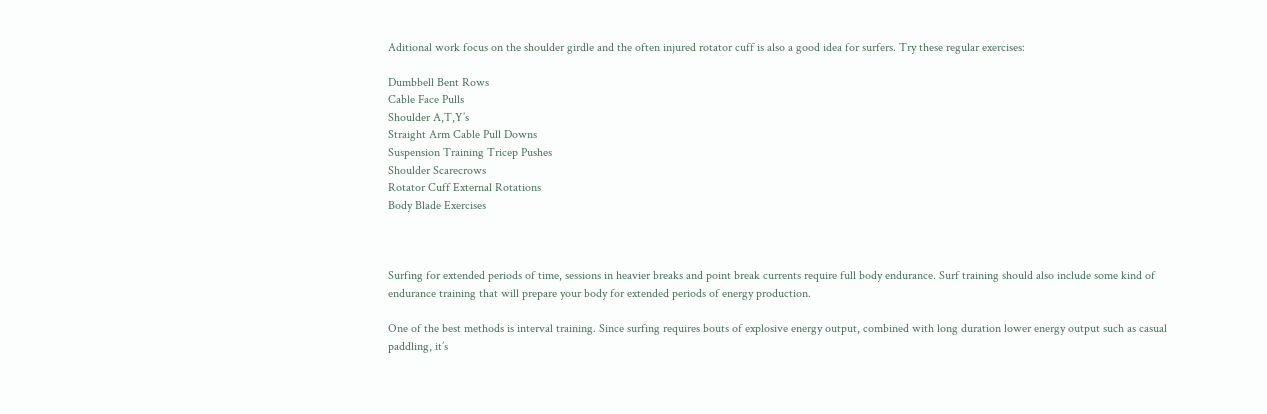Aditional work focus on the shoulder girdle and the often injured rotator cuff is also a good idea for surfers. Try these regular exercises:

Dumbbell Bent Rows
Cable Face Pulls
Shoulder A,T,Y’s
Straight Arm Cable Pull Downs
Suspension Training Tricep Pushes
Shoulder Scarecrows
Rotator Cuff External Rotations
Body Blade Exercises



Surfing for extended periods of time, sessions in heavier breaks and point break currents require full body endurance. Surf training should also include some kind of endurance training that will prepare your body for extended periods of energy production.

One of the best methods is interval training. Since surfing requires bouts of explosive energy output, combined with long duration lower energy output such as casual paddling, it’s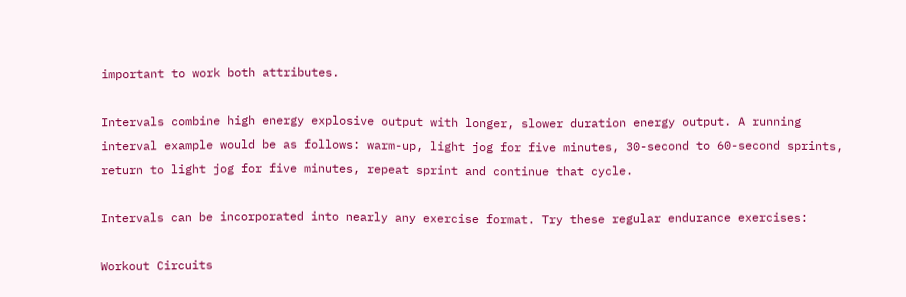important to work both attributes.

Intervals combine high energy explosive output with longer, slower duration energy output. A running interval example would be as follows: warm-up, light jog for five minutes, 30-second to 60-second sprints, return to light jog for five minutes, repeat sprint and continue that cycle.

Intervals can be incorporated into nearly any exercise format. Try these regular endurance exercises:

Workout Circuits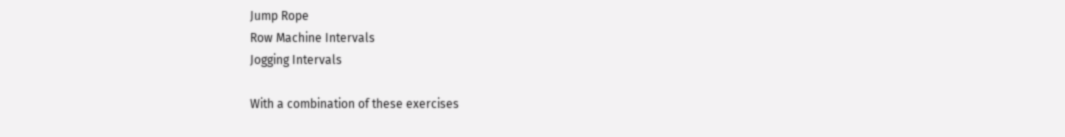Jump Rope
Row Machine Intervals
Jogging Intervals

With a combination of these exercises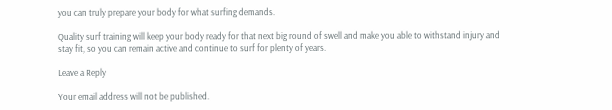you can truly prepare your body for what surfing demands.

Quality surf training will keep your body ready for that next big round of swell and make you able to withstand injury and stay fit, so you can remain active and continue to surf for plenty of years.

Leave a Reply

Your email address will not be published.